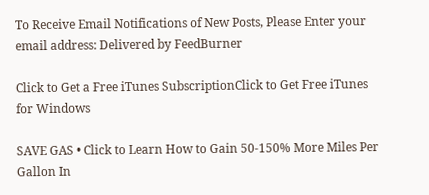To Receive Email Notifications of New Posts, Please Enter your email address: Delivered by FeedBurner

Click to Get a Free iTunes SubscriptionClick to Get Free iTunes for Windows

SAVE GAS • Click to Learn How to Gain 50-150% More Miles Per Gallon In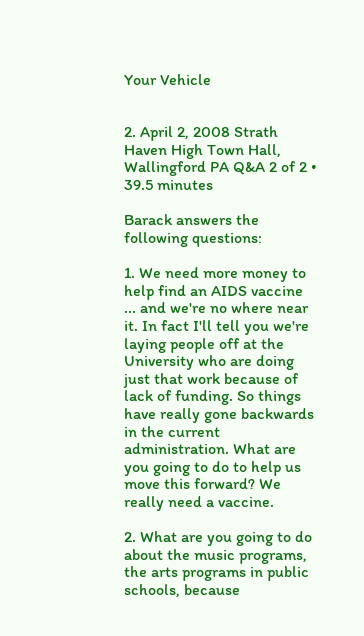Your Vehicle


2. April 2, 2008 Strath Haven High Town Hall, Wallingford PA Q&A 2 of 2 • 39.5 minutes

Barack answers the following questions:

1. We need more money to help find an AIDS vaccine ... and we're no where near it. In fact I'll tell you we're laying people off at the University who are doing just that work because of lack of funding. So things have really gone backwards in the current administration. What are you going to do to help us move this forward? We really need a vaccine.

2. What are you going to do about the music programs, the arts programs in public schools, because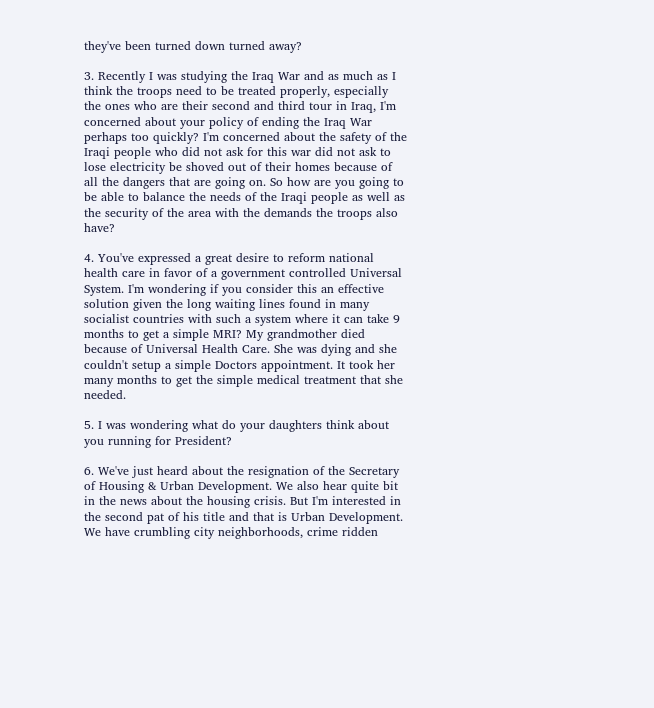they've been turned down turned away?

3. Recently I was studying the Iraq War and as much as I think the troops need to be treated properly, especially the ones who are their second and third tour in Iraq, I'm concerned about your policy of ending the Iraq War perhaps too quickly? I'm concerned about the safety of the Iraqi people who did not ask for this war did not ask to lose electricity be shoved out of their homes because of all the dangers that are going on. So how are you going to be able to balance the needs of the Iraqi people as well as the security of the area with the demands the troops also have?

4. You've expressed a great desire to reform national health care in favor of a government controlled Universal System. I'm wondering if you consider this an effective solution given the long waiting lines found in many socialist countries with such a system where it can take 9 months to get a simple MRI? My grandmother died because of Universal Health Care. She was dying and she couldn't setup a simple Doctors appointment. It took her many months to get the simple medical treatment that she needed.

5. I was wondering what do your daughters think about you running for President?

6. We've just heard about the resignation of the Secretary of Housing & Urban Development. We also hear quite bit in the news about the housing crisis. But I'm interested in the second pat of his title and that is Urban Development. We have crumbling city neighborhoods, crime ridden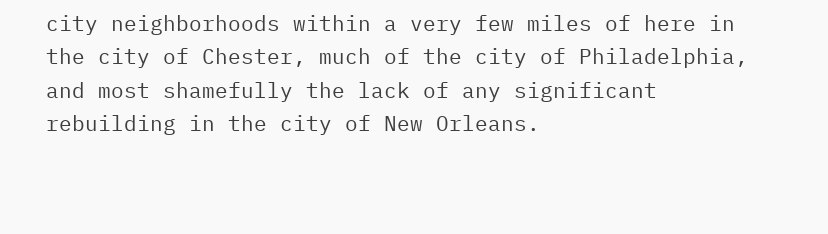city neighborhoods within a very few miles of here in the city of Chester, much of the city of Philadelphia, and most shamefully the lack of any significant rebuilding in the city of New Orleans.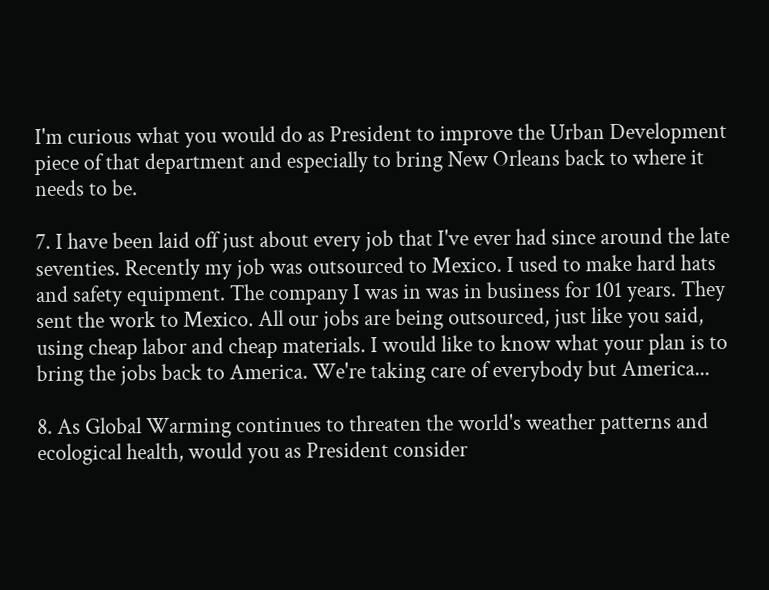I'm curious what you would do as President to improve the Urban Development piece of that department and especially to bring New Orleans back to where it needs to be.

7. I have been laid off just about every job that I've ever had since around the late seventies. Recently my job was outsourced to Mexico. I used to make hard hats and safety equipment. The company I was in was in business for 101 years. They sent the work to Mexico. All our jobs are being outsourced, just like you said, using cheap labor and cheap materials. I would like to know what your plan is to bring the jobs back to America. We're taking care of everybody but America...

8. As Global Warming continues to threaten the world's weather patterns and ecological health, would you as President consider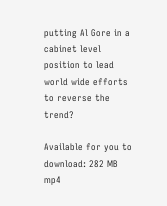putting Al Gore in a cabinet level position to lead world wide efforts to reverse the trend?

Available for you to download: 282 MB mp4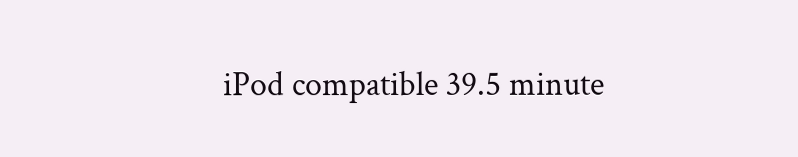iPod compatible 39.5 minute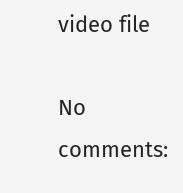video file

No comments: